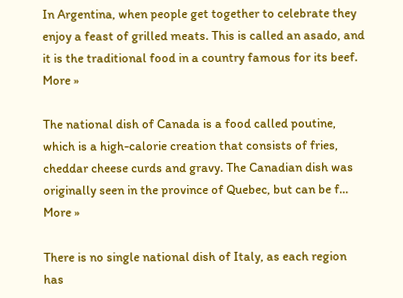In Argentina, when people get together to celebrate they enjoy a feast of grilled meats. This is called an asado, and it is the traditional food in a country famous for its beef. More »

The national dish of Canada is a food called poutine, which is a high-calorie creation that consists of fries, cheddar cheese curds and gravy. The Canadian dish was originally seen in the province of Quebec, but can be f... More »

There is no single national dish of Italy, as each region has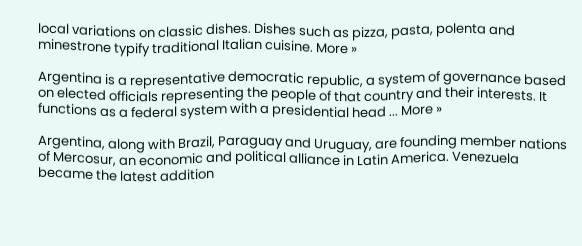local variations on classic dishes. Dishes such as pizza, pasta, polenta and minestrone typify traditional Italian cuisine. More »

Argentina is a representative democratic republic, a system of governance based on elected officials representing the people of that country and their interests. It functions as a federal system with a presidential head ... More »

Argentina, along with Brazil, Paraguay and Uruguay, are founding member nations of Mercosur, an economic and political alliance in Latin America. Venezuela became the latest addition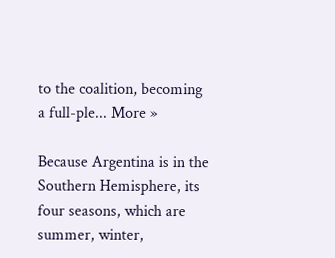to the coalition, becoming a full-ple... More »

Because Argentina is in the Southern Hemisphere, its four seasons, which are summer, winter,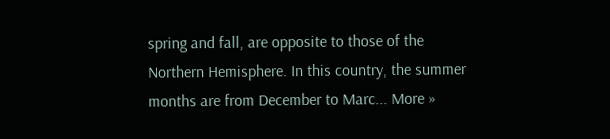spring and fall, are opposite to those of the Northern Hemisphere. In this country, the summer months are from December to Marc... More »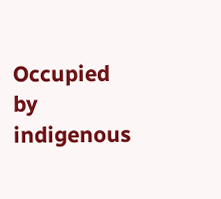Occupied by indigenous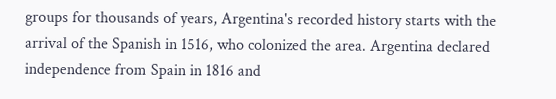groups for thousands of years, Argentina's recorded history starts with the arrival of the Spanish in 1516, who colonized the area. Argentina declared independence from Spain in 1816 and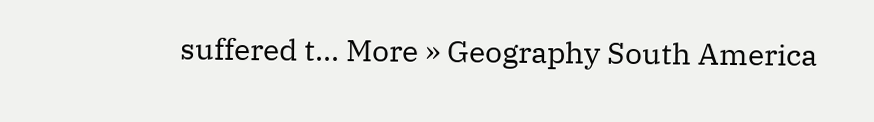suffered t... More » Geography South America